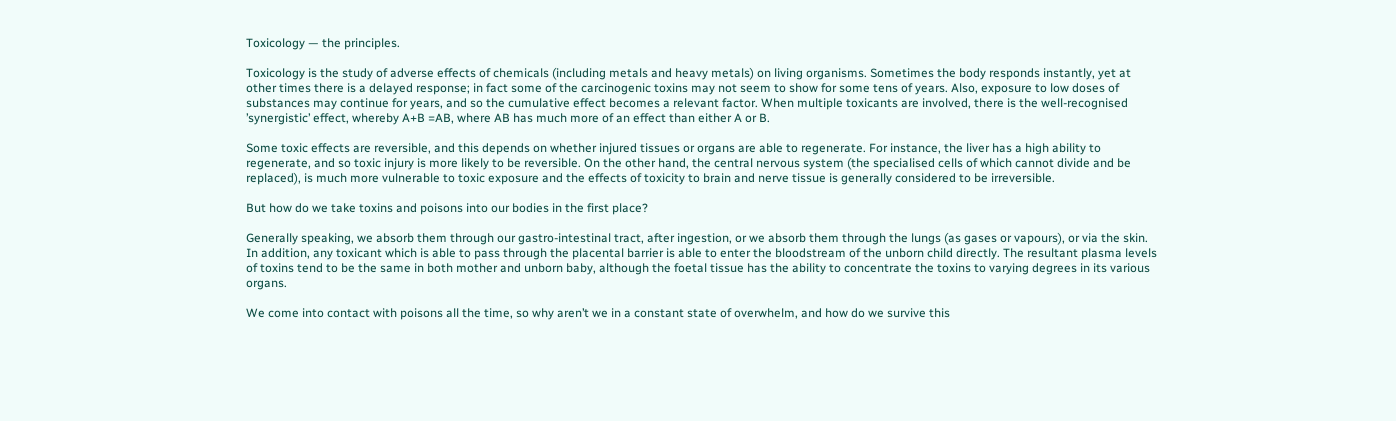Toxicology — the principles.

Toxicology is the study of adverse effects of chemicals (including metals and heavy metals) on living organisms. Sometimes the body responds instantly, yet at other times there is a delayed response; in fact some of the carcinogenic toxins may not seem to show for some tens of years. Also, exposure to low doses of substances may continue for years, and so the cumulative effect becomes a relevant factor. When multiple toxicants are involved, there is the well-recognised ’synergistic’ effect, whereby A+B =AB, where AB has much more of an effect than either A or B.

Some toxic effects are reversible, and this depends on whether injured tissues or organs are able to regenerate. For instance, the liver has a high ability to regenerate, and so toxic injury is more likely to be reversible. On the other hand, the central nervous system (the specialised cells of which cannot divide and be replaced), is much more vulnerable to toxic exposure and the effects of toxicity to brain and nerve tissue is generally considered to be irreversible.

But how do we take toxins and poisons into our bodies in the first place?

Generally speaking, we absorb them through our gastro-intestinal tract, after ingestion, or we absorb them through the lungs (as gases or vapours), or via the skin. In addition, any toxicant which is able to pass through the placental barrier is able to enter the bloodstream of the unborn child directly. The resultant plasma levels of toxins tend to be the same in both mother and unborn baby, although the foetal tissue has the ability to concentrate the toxins to varying degrees in its various organs.

We come into contact with poisons all the time, so why aren’t we in a constant state of overwhelm, and how do we survive this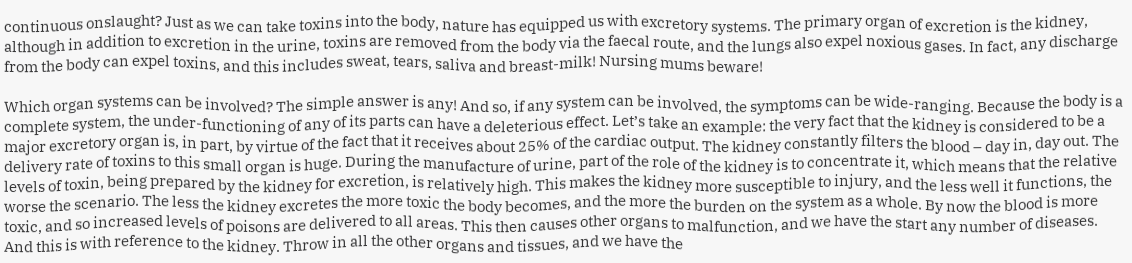continuous onslaught? Just as we can take toxins into the body, nature has equipped us with excretory systems. The primary organ of excretion is the kidney, although in addition to excretion in the urine, toxins are removed from the body via the faecal route, and the lungs also expel noxious gases. In fact, any discharge from the body can expel toxins, and this includes sweat, tears, saliva and breast-milk! Nursing mums beware!

Which organ systems can be involved? The simple answer is any! And so, if any system can be involved, the symptoms can be wide-ranging. Because the body is a complete system, the under-functioning of any of its parts can have a deleterious effect. Let’s take an example: the very fact that the kidney is considered to be a major excretory organ is, in part, by virtue of the fact that it receives about 25% of the cardiac output. The kidney constantly filters the blood – day in, day out. The delivery rate of toxins to this small organ is huge. During the manufacture of urine, part of the role of the kidney is to concentrate it, which means that the relative levels of toxin, being prepared by the kidney for excretion, is relatively high. This makes the kidney more susceptible to injury, and the less well it functions, the worse the scenario. The less the kidney excretes the more toxic the body becomes, and the more the burden on the system as a whole. By now the blood is more toxic, and so increased levels of poisons are delivered to all areas. This then causes other organs to malfunction, and we have the start any number of diseases. And this is with reference to the kidney. Throw in all the other organs and tissues, and we have the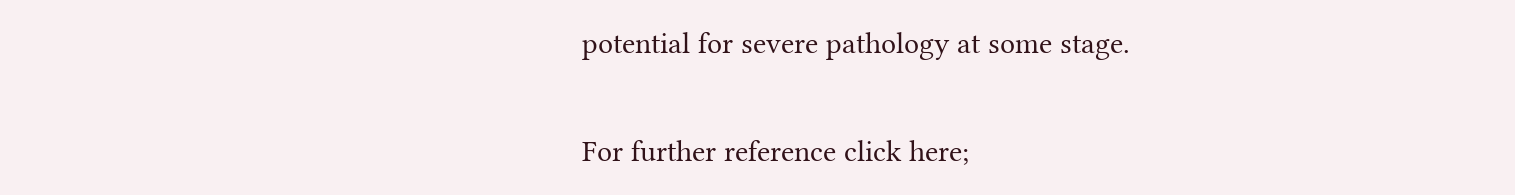potential for severe pathology at some stage.

For further reference click here;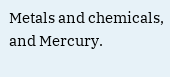Metals and chemicals, and Mercury.